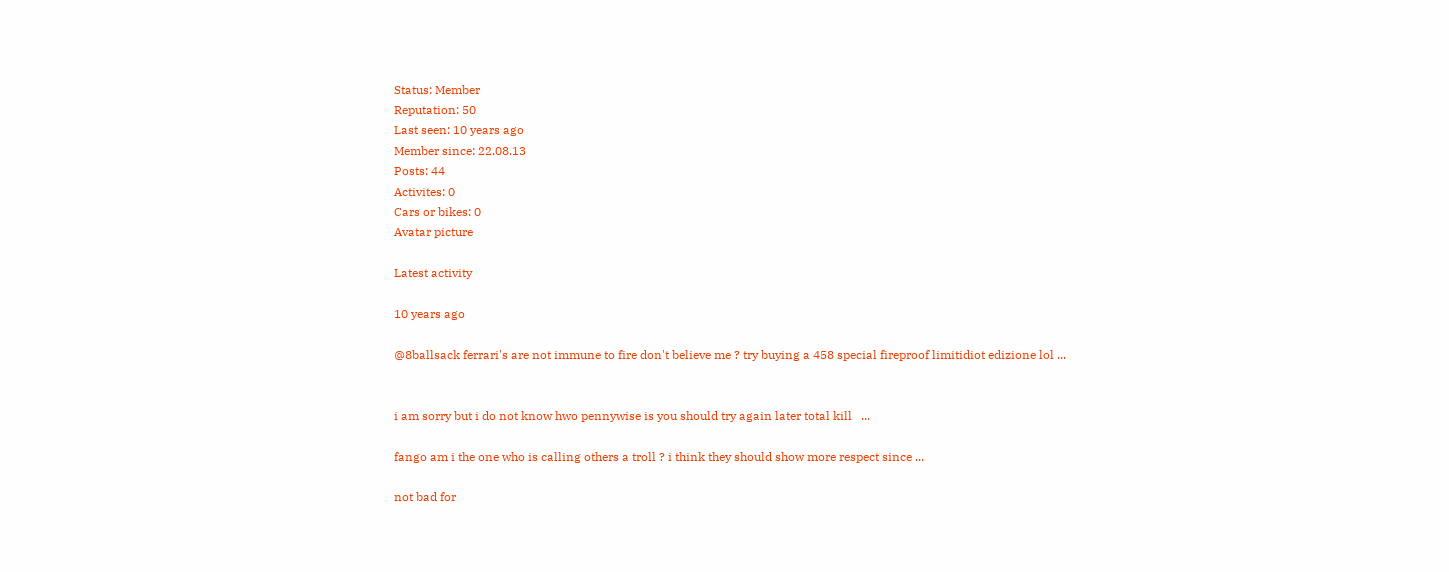Status: Member
Reputation: 50
Last seen: 10 years ago
Member since: 22.08.13
Posts: 44
Activites: 0
Cars or bikes: 0
Avatar picture

Latest activity

10 years ago

@8ballsack ferrari's are not immune to fire don't believe me ? try buying a 458 special fireproof limitidiot edizione lol ...


i am sorry but i do not know hwo pennywise is you should try again later total kill   ...

fango am i the one who is calling others a troll ? i think they should show more respect since ...

not bad for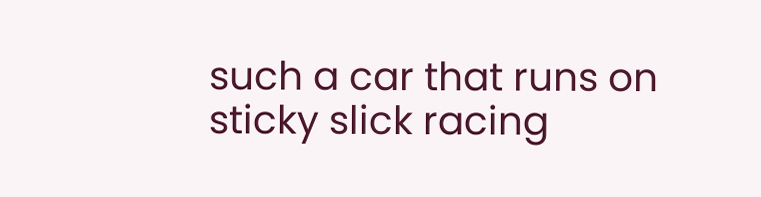such a car that runs on sticky slick racing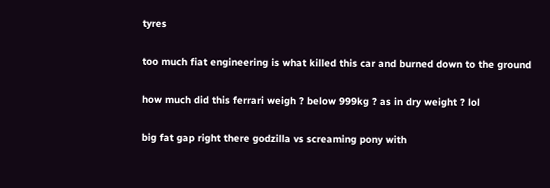tyres

too much fiat engineering is what killed this car and burned down to the ground

how much did this ferrari weigh ? below 999kg ? as in dry weight ? lol

big fat gap right there godzilla vs screaming pony with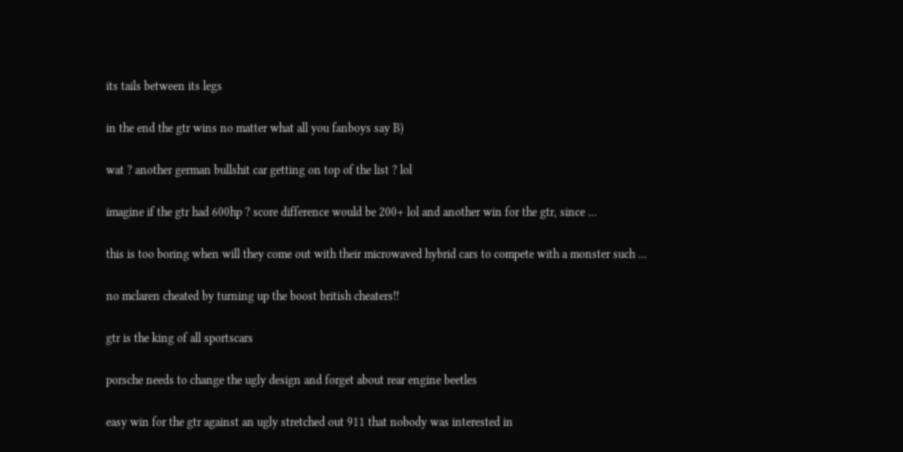its tails between its legs

in the end the gtr wins no matter what all you fanboys say B)

wat ? another german bullshit car getting on top of the list ? lol

imagine if the gtr had 600hp ? score difference would be 200+ lol and another win for the gtr, since ...

this is too boring when will they come out with their microwaved hybrid cars to compete with a monster such ...

no mclaren cheated by turning up the boost british cheaters!!

gtr is the king of all sportscars

porsche needs to change the ugly design and forget about rear engine beetles

easy win for the gtr against an ugly stretched out 911 that nobody was interested in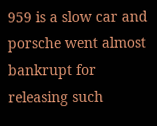959 is a slow car and porsche went almost bankrupt for releasing such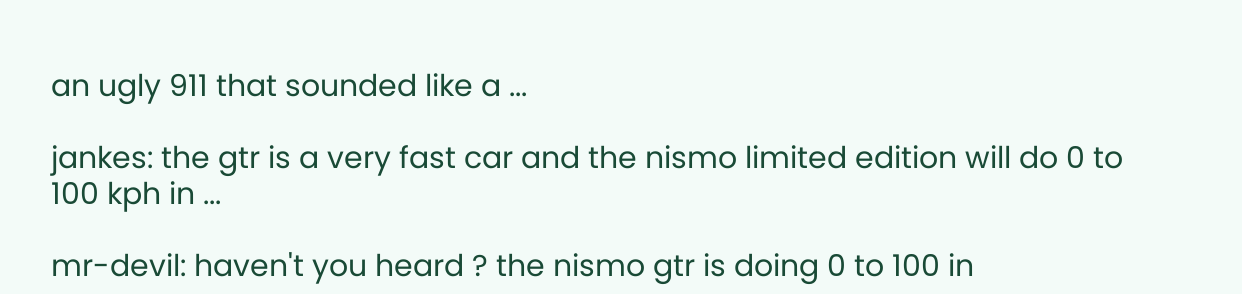an ugly 911 that sounded like a ...

jankes: the gtr is a very fast car and the nismo limited edition will do 0 to 100 kph in ...

mr-devil: haven't you heard ? the nismo gtr is doing 0 to 100 in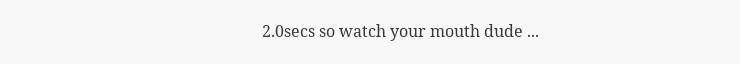2.0secs so watch your mouth dude ...